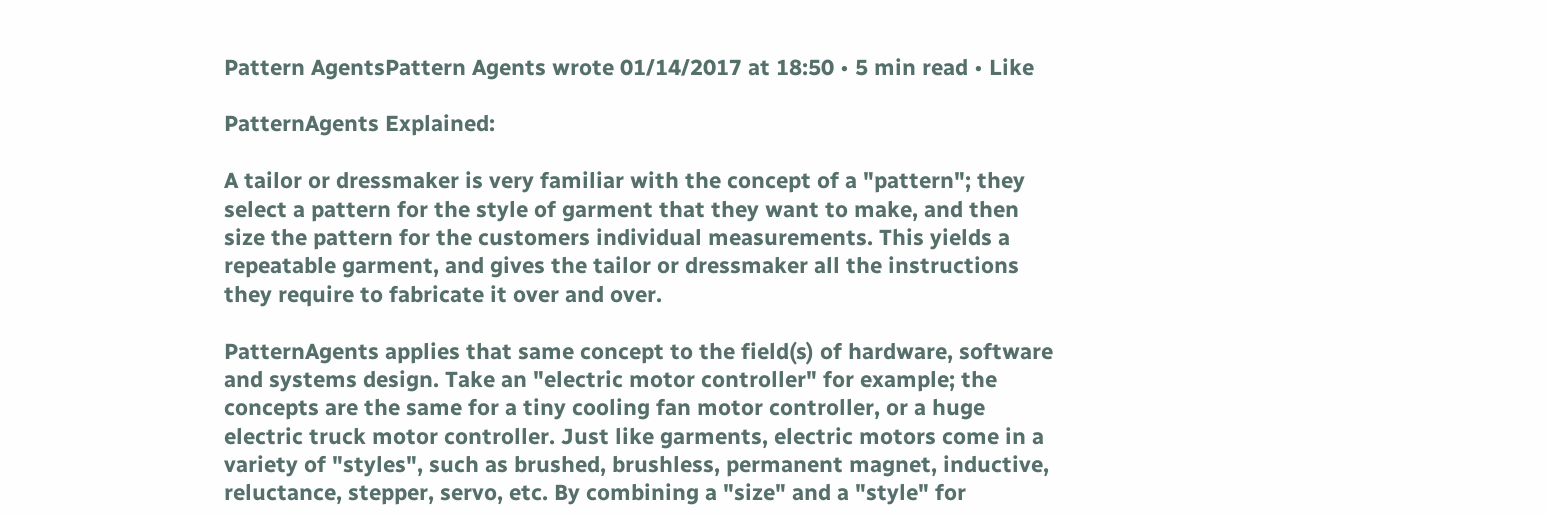Pattern AgentsPattern Agents wrote 01/14/2017 at 18:50 • 5 min read • Like

PatternAgents Explained:

A tailor or dressmaker is very familiar with the concept of a "pattern"; they select a pattern for the style of garment that they want to make, and then size the pattern for the customers individual measurements. This yields a repeatable garment, and gives the tailor or dressmaker all the instructions they require to fabricate it over and over.

PatternAgents applies that same concept to the field(s) of hardware, software and systems design. Take an "electric motor controller" for example; the concepts are the same for a tiny cooling fan motor controller, or a huge electric truck motor controller. Just like garments, electric motors come in a variety of "styles", such as brushed, brushless, permanent magnet, inductive, reluctance, stepper, servo, etc. By combining a "size" and a "style" for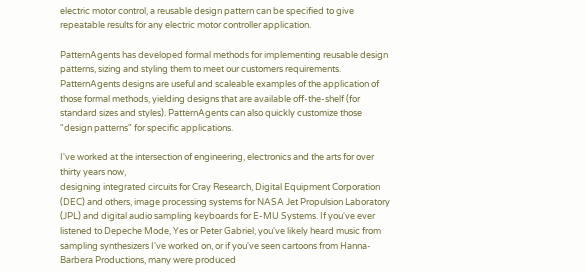electric motor control, a reusable design pattern can be specified to give repeatable results for any electric motor controller application.

PatternAgents has developed formal methods for implementing reusable design patterns, sizing and styling them to meet our customers requirements. PatternAgents designs are useful and scaleable examples of the application of those formal methods, yielding designs that are available off-the-shelf (for standard sizes and styles). PatternAgents can also quickly customize those "design patterns" for specific applications.

I've worked at the intersection of engineering, electronics and the arts for over thirty years now,
designing integrated circuits for Cray Research, Digital Equipment Corporation (DEC) and others, image processing systems for NASA Jet Propulsion Laboratory (JPL) and digital audio sampling keyboards for E-MU Systems. If you've ever listened to Depeche Mode, Yes or Peter Gabriel, you've likely heard music from sampling synthesizers I've worked on, or if you've seen cartoons from Hanna-Barbera Productions, many were produced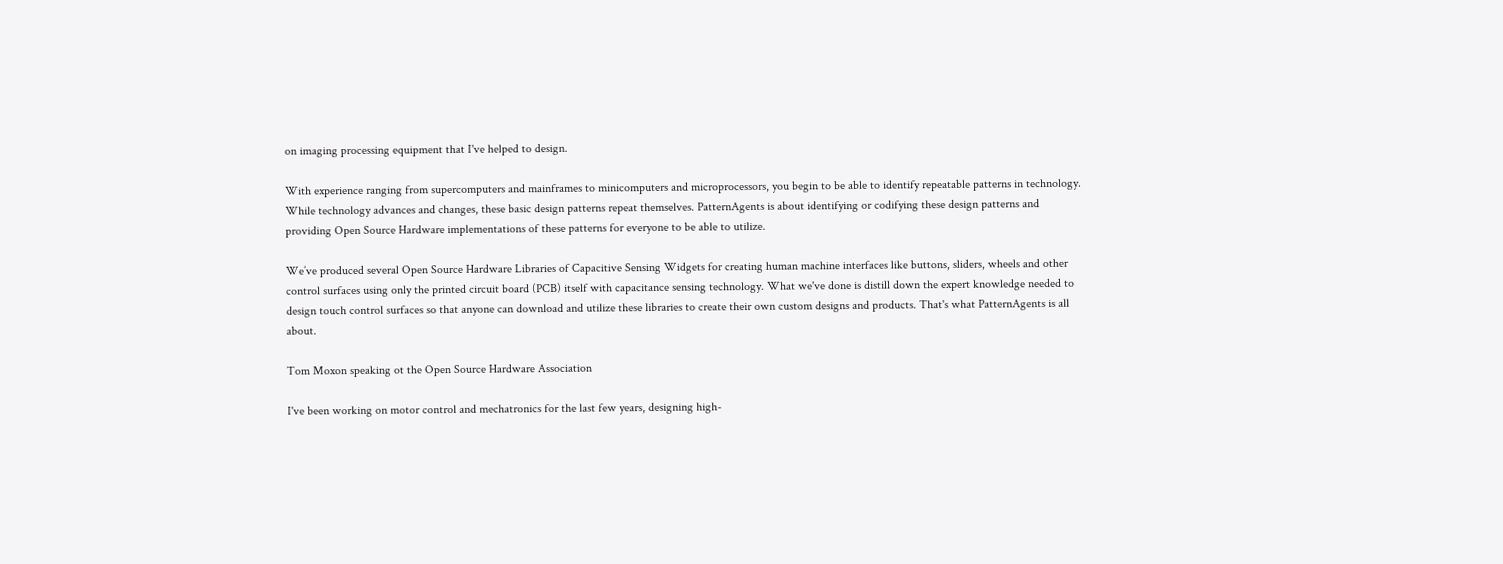on imaging processing equipment that I've helped to design.

With experience ranging from supercomputers and mainframes to minicomputers and microprocessors, you begin to be able to identify repeatable patterns in technology. While technology advances and changes, these basic design patterns repeat themselves. PatternAgents is about identifying or codifying these design patterns and providing Open Source Hardware implementations of these patterns for everyone to be able to utilize.

We’ve produced several Open Source Hardware Libraries of Capacitive Sensing Widgets for creating human machine interfaces like buttons, sliders, wheels and other control surfaces using only the printed circuit board (PCB) itself with capacitance sensing technology. What we've done is distill down the expert knowledge needed to design touch control surfaces so that anyone can download and utilize these libraries to create their own custom designs and products. That's what PatternAgents is all about.

Tom Moxon speaking ot the Open Source Hardware Association

I've been working on motor control and mechatronics for the last few years, designing high-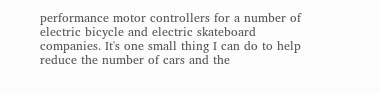performance motor controllers for a number of electric bicycle and electric skateboard companies. It's one small thing I can do to help reduce the number of cars and the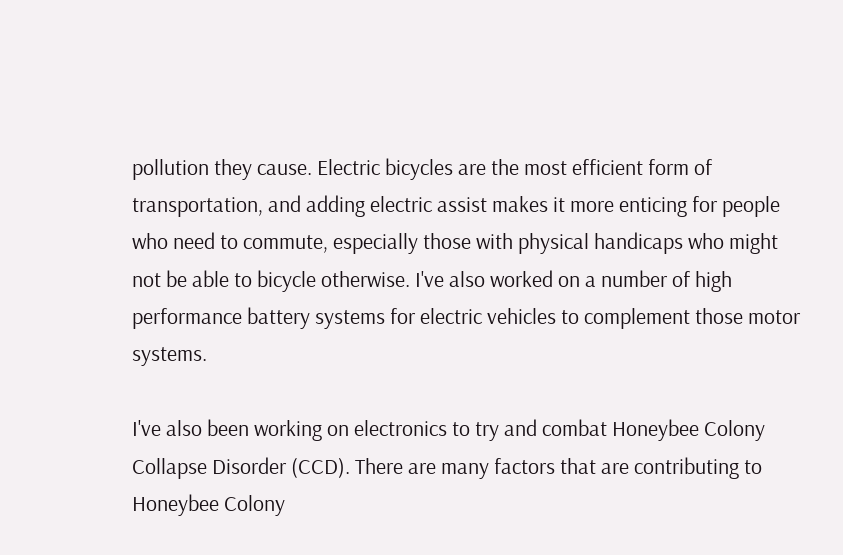pollution they cause. Electric bicycles are the most efficient form of transportation, and adding electric assist makes it more enticing for people who need to commute, especially those with physical handicaps who might not be able to bicycle otherwise. I've also worked on a number of high performance battery systems for electric vehicles to complement those motor systems.

I've also been working on electronics to try and combat Honeybee Colony Collapse Disorder (CCD). There are many factors that are contributing to Honeybee Colony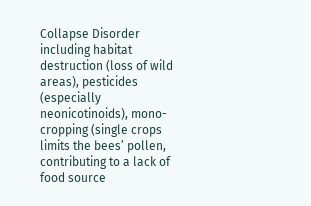Collapse Disorder including habitat destruction (loss of wild areas), pesticides (especially neonicotinoids), mono-cropping (single crops limits the bees’ pollen, contributing to a lack of food source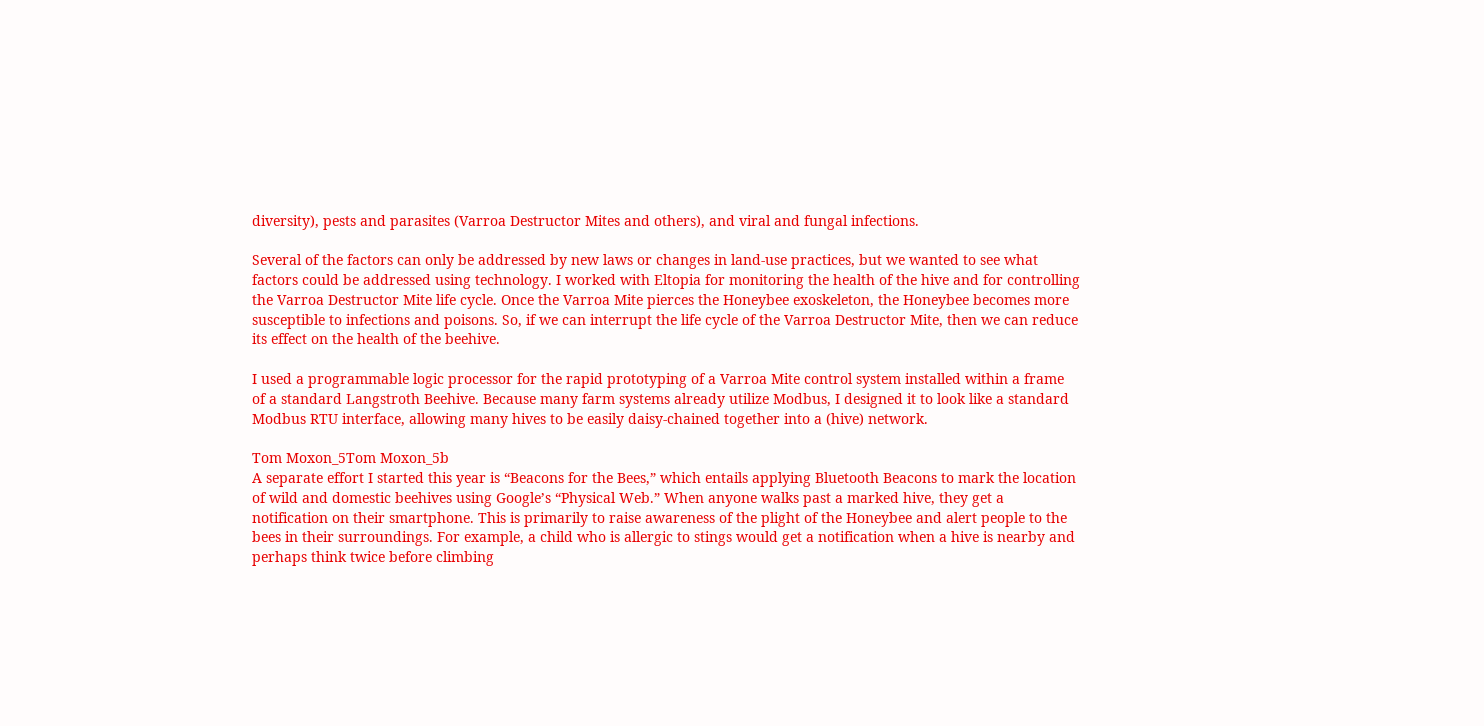diversity), pests and parasites (Varroa Destructor Mites and others), and viral and fungal infections.

Several of the factors can only be addressed by new laws or changes in land-use practices, but we wanted to see what factors could be addressed using technology. I worked with Eltopia for monitoring the health of the hive and for controlling the Varroa Destructor Mite life cycle. Once the Varroa Mite pierces the Honeybee exoskeleton, the Honeybee becomes more susceptible to infections and poisons. So, if we can interrupt the life cycle of the Varroa Destructor Mite, then we can reduce its effect on the health of the beehive.

I used a programmable logic processor for the rapid prototyping of a Varroa Mite control system installed within a frame of a standard Langstroth Beehive. Because many farm systems already utilize Modbus, I designed it to look like a standard Modbus RTU interface, allowing many hives to be easily daisy-chained together into a (hive) network.

Tom Moxon_5Tom Moxon_5b
A separate effort I started this year is “Beacons for the Bees,” which entails applying Bluetooth Beacons to mark the location of wild and domestic beehives using Google’s “Physical Web.” When anyone walks past a marked hive, they get a notification on their smartphone. This is primarily to raise awareness of the plight of the Honeybee and alert people to the bees in their surroundings. For example, a child who is allergic to stings would get a notification when a hive is nearby and perhaps think twice before climbing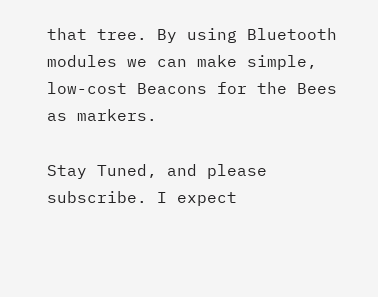that tree. By using Bluetooth modules we can make simple, low-cost Beacons for the Bees as markers.

Stay Tuned, and please subscribe. I expect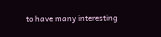to have many interesting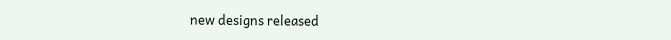new designs released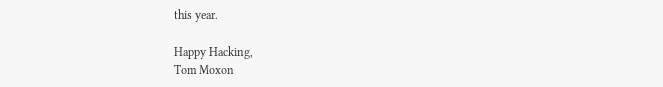this year.

Happy Hacking,
Tom Moxon